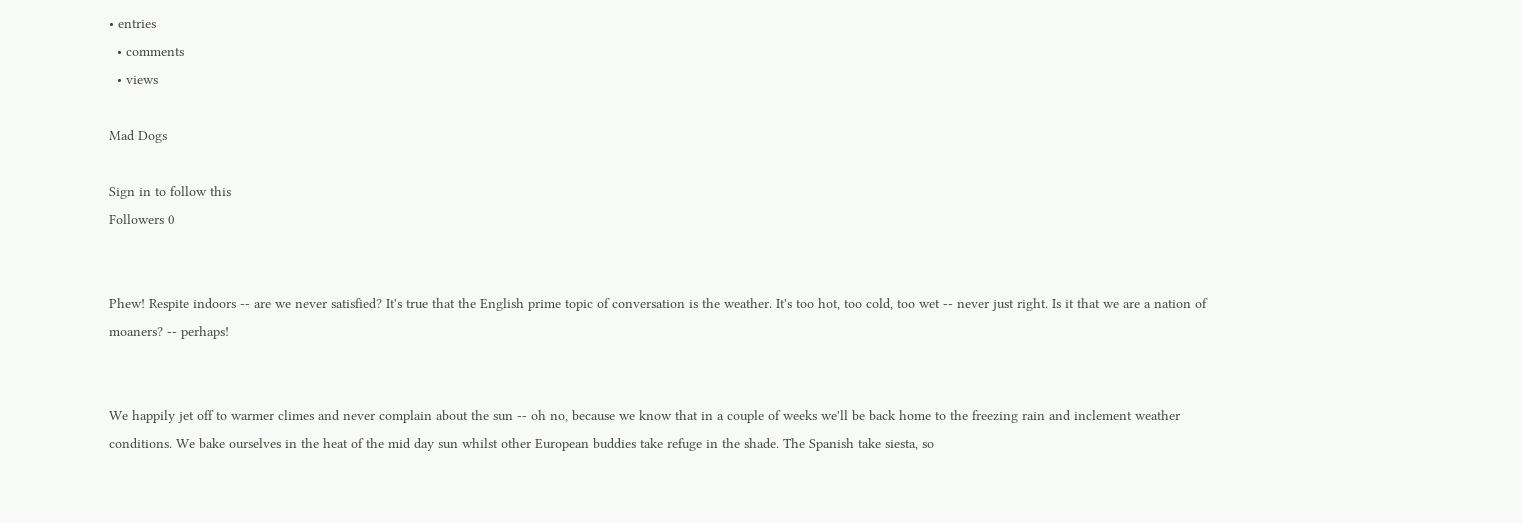• entries
  • comments
  • views

Mad Dogs

Sign in to follow this
Followers 0


Phew! Respite indoors -- are we never satisfied? It's true that the English prime topic of conversation is the weather. It's too hot, too cold, too wet -- never just right. Is it that we are a nation of moaners? -- perhaps!


We happily jet off to warmer climes and never complain about the sun -- oh no, because we know that in a couple of weeks we'll be back home to the freezing rain and inclement weather conditions. We bake ourselves in the heat of the mid day sun whilst other European buddies take refuge in the shade. The Spanish take siesta, so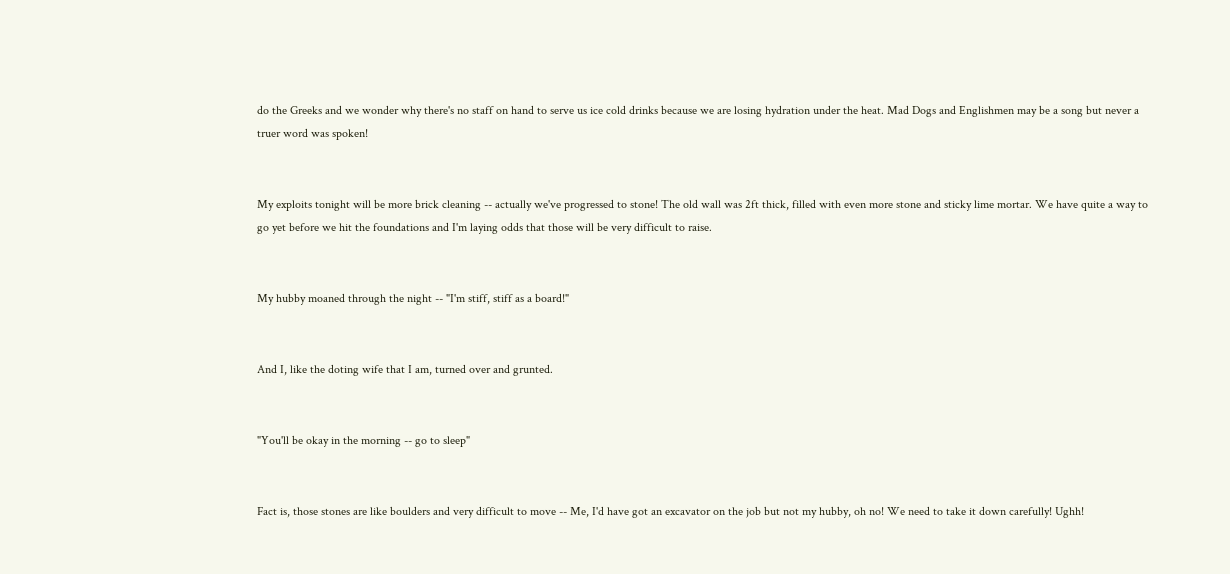do the Greeks and we wonder why there's no staff on hand to serve us ice cold drinks because we are losing hydration under the heat. Mad Dogs and Englishmen may be a song but never a truer word was spoken!


My exploits tonight will be more brick cleaning -- actually we've progressed to stone! The old wall was 2ft thick, filled with even more stone and sticky lime mortar. We have quite a way to go yet before we hit the foundations and I'm laying odds that those will be very difficult to raise.


My hubby moaned through the night -- "I'm stiff, stiff as a board!"


And I, like the doting wife that I am, turned over and grunted.


"You'll be okay in the morning -- go to sleep"


Fact is, those stones are like boulders and very difficult to move -- Me, I'd have got an excavator on the job but not my hubby, oh no! We need to take it down carefully! Ughh!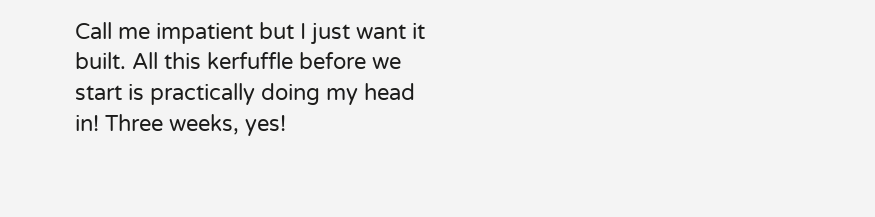Call me impatient but I just want it built. All this kerfuffle before we start is practically doing my head in! Three weeks, yes!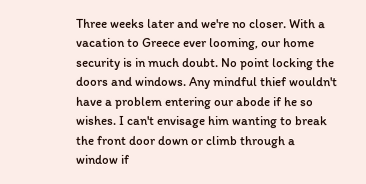Three weeks later and we're no closer. With a vacation to Greece ever looming, our home security is in much doubt. No point locking the doors and windows. Any mindful thief wouldn't have a problem entering our abode if he so wishes. I can't envisage him wanting to break the front door down or climb through a window if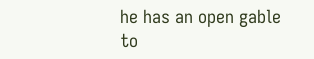he has an open gable to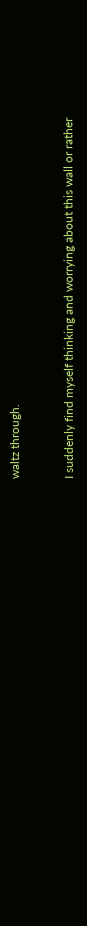waltz through.


I suddenly find myself thinking and worrying about this wall or rather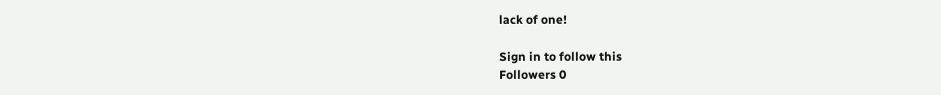lack of one!

Sign in to follow this
Followers 0